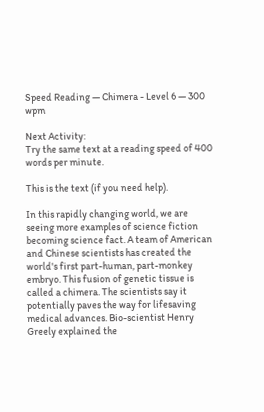Speed Reading — Chimera - Level 6 — 300 wpm

Next Activity:
Try the same text at a reading speed of 400 words per minute.

This is the text (if you need help).

In this rapidly changing world, we are seeing more examples of science fiction becoming science fact. A team of American and Chinese scientists has created the world's first part-human, part-monkey embryo. This fusion of genetic tissue is called a chimera. The scientists say it potentially paves the way for lifesaving medical advances. Bio-scientist Henry Greely explained the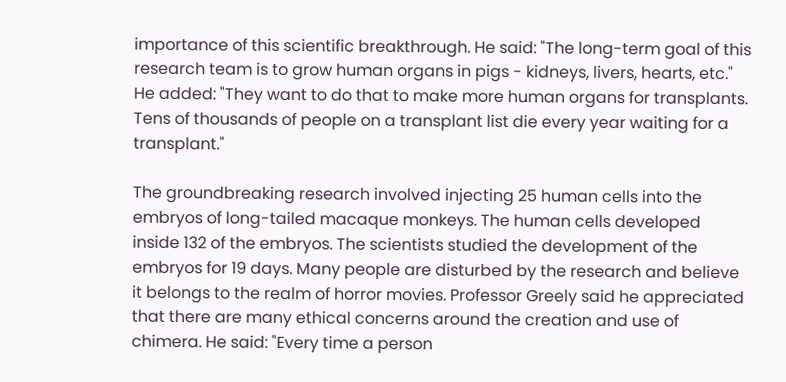importance of this scientific breakthrough. He said: "The long-term goal of this research team is to grow human organs in pigs - kidneys, livers, hearts, etc." He added: "They want to do that to make more human organs for transplants. Tens of thousands of people on a transplant list die every year waiting for a transplant."

The groundbreaking research involved injecting 25 human cells into the embryos of long-tailed macaque monkeys. The human cells developed inside 132 of the embryos. The scientists studied the development of the embryos for 19 days. Many people are disturbed by the research and believe it belongs to the realm of horror movies. Professor Greely said he appreciated that there are many ethical concerns around the creation and use of chimera. He said: "Every time a person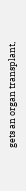gets an organ transplant,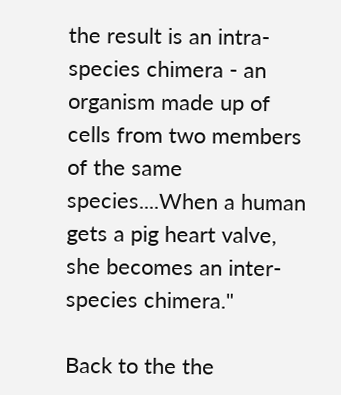the result is an intra-species chimera - an organism made up of cells from two members of the same species....When a human gets a pig heart valve, she becomes an inter-species chimera."

Back to the the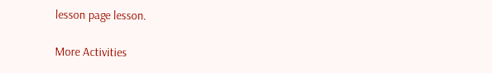lesson page lesson.

More Activities